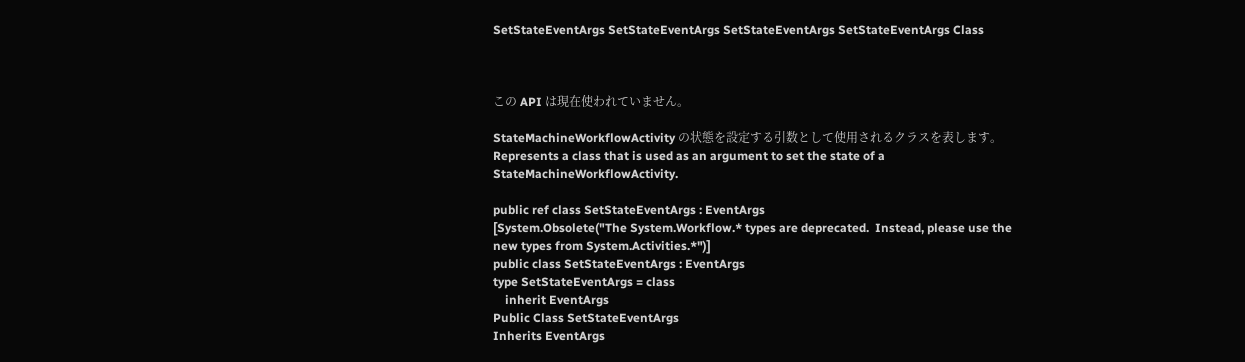SetStateEventArgs SetStateEventArgs SetStateEventArgs SetStateEventArgs Class



この API は現在使われていません。

StateMachineWorkflowActivity の状態を設定する引数として使用されるクラスを表します。Represents a class that is used as an argument to set the state of a StateMachineWorkflowActivity.

public ref class SetStateEventArgs : EventArgs
[System.Obsolete("The System.Workflow.* types are deprecated.  Instead, please use the new types from System.Activities.*")]
public class SetStateEventArgs : EventArgs
type SetStateEventArgs = class
    inherit EventArgs
Public Class SetStateEventArgs
Inherits EventArgs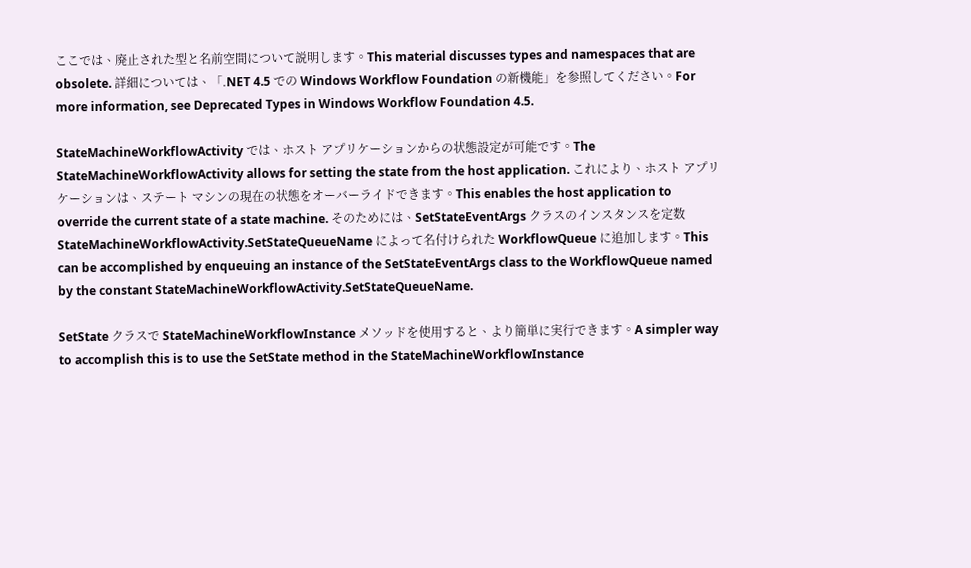ここでは、廃止された型と名前空間について説明します。This material discusses types and namespaces that are obsolete. 詳細については、「.NET 4.5 での Windows Workflow Foundation の新機能」を参照してください。For more information, see Deprecated Types in Windows Workflow Foundation 4.5.

StateMachineWorkflowActivity では、ホスト アプリケーションからの状態設定が可能です。The StateMachineWorkflowActivity allows for setting the state from the host application. これにより、ホスト アプリケーションは、ステート マシンの現在の状態をオーバーライドできます。This enables the host application to override the current state of a state machine. そのためには、SetStateEventArgs クラスのインスタンスを定数 StateMachineWorkflowActivity.SetStateQueueName によって名付けられた WorkflowQueue に追加します。This can be accomplished by enqueuing an instance of the SetStateEventArgs class to the WorkflowQueue named by the constant StateMachineWorkflowActivity.SetStateQueueName.

SetState クラスで StateMachineWorkflowInstance メソッドを使用すると、より簡単に実行できます。A simpler way to accomplish this is to use the SetState method in the StateMachineWorkflowInstance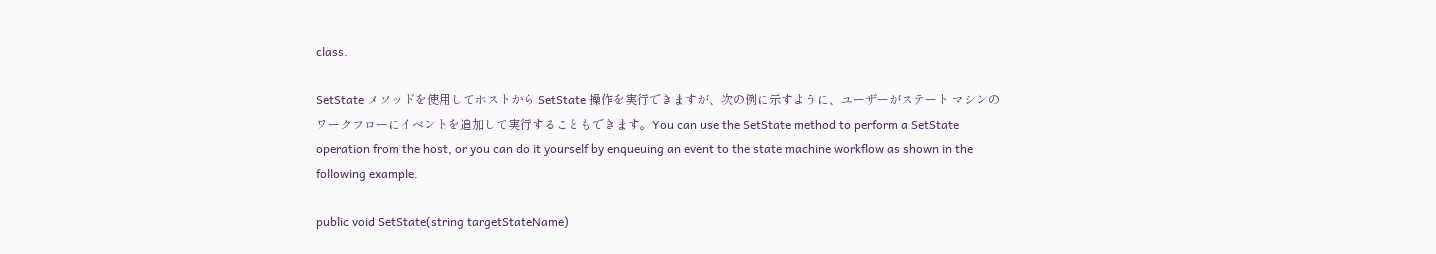class.

SetState メソッドを使用してホストから SetState 操作を実行できますが、次の例に示すように、ユーザーがステート マシンのワークフローにイベントを追加して実行することもできます。You can use the SetState method to perform a SetState operation from the host, or you can do it yourself by enqueuing an event to the state machine workflow as shown in the following example.

public void SetState(string targetStateName)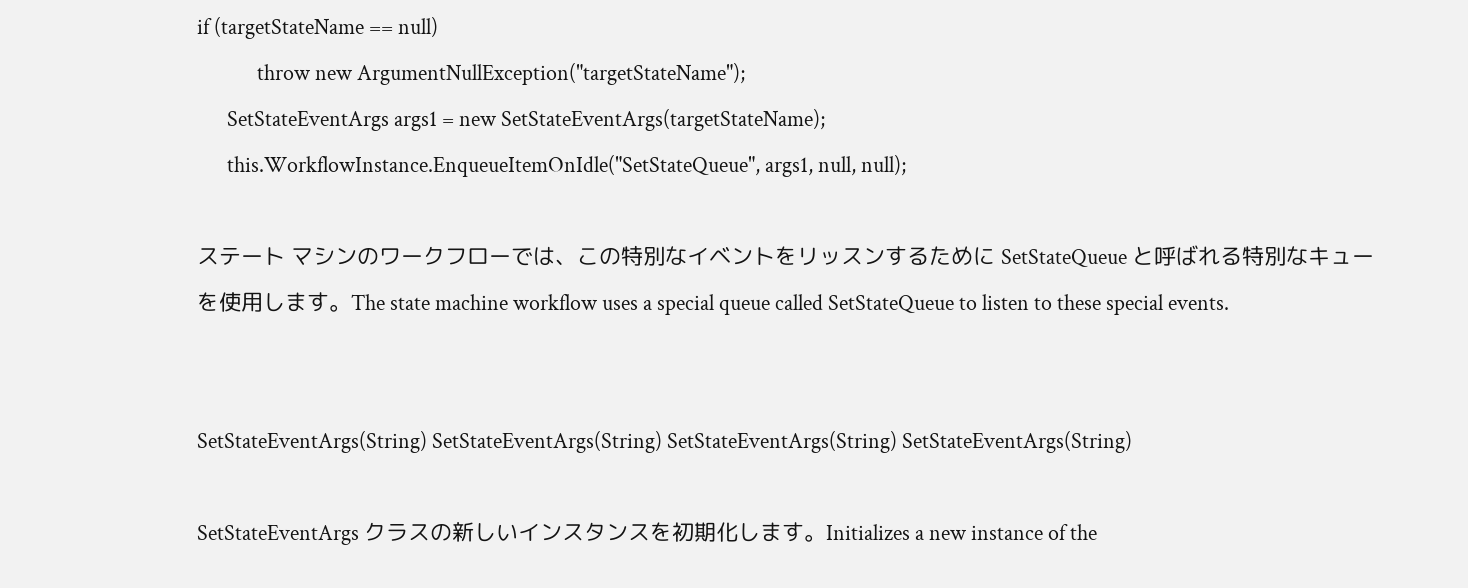if (targetStateName == null)
            throw new ArgumentNullException("targetStateName");
      SetStateEventArgs args1 = new SetStateEventArgs(targetStateName);
      this.WorkflowInstance.EnqueueItemOnIdle("SetStateQueue", args1, null, null);

ステート マシンのワークフローでは、この特別なイベントをリッスンするために SetStateQueue と呼ばれる特別なキューを使用します。The state machine workflow uses a special queue called SetStateQueue to listen to these special events.


SetStateEventArgs(String) SetStateEventArgs(String) SetStateEventArgs(String) SetStateEventArgs(String)

SetStateEventArgs クラスの新しいインスタンスを初期化します。Initializes a new instance of the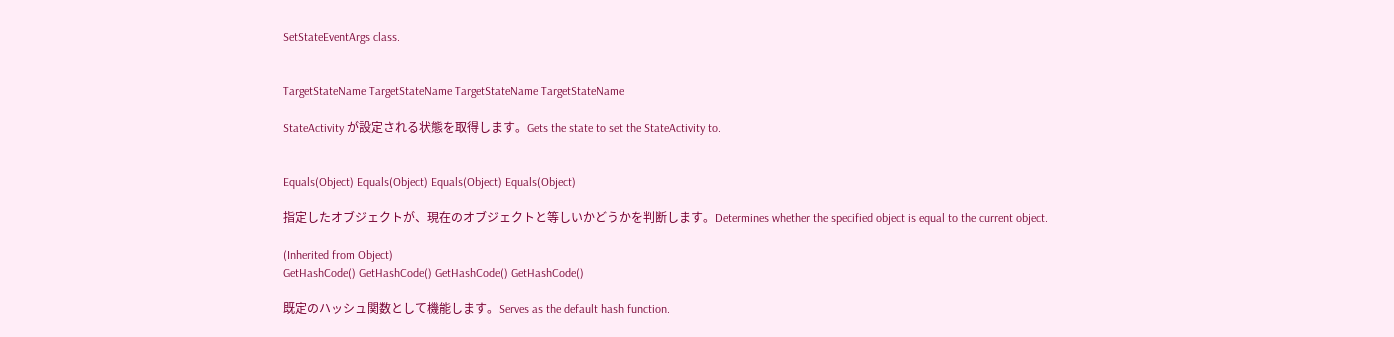SetStateEventArgs class.


TargetStateName TargetStateName TargetStateName TargetStateName

StateActivity が設定される状態を取得します。Gets the state to set the StateActivity to.


Equals(Object) Equals(Object) Equals(Object) Equals(Object)

指定したオブジェクトが、現在のオブジェクトと等しいかどうかを判断します。Determines whether the specified object is equal to the current object.

(Inherited from Object)
GetHashCode() GetHashCode() GetHashCode() GetHashCode()

既定のハッシュ関数として機能します。Serves as the default hash function.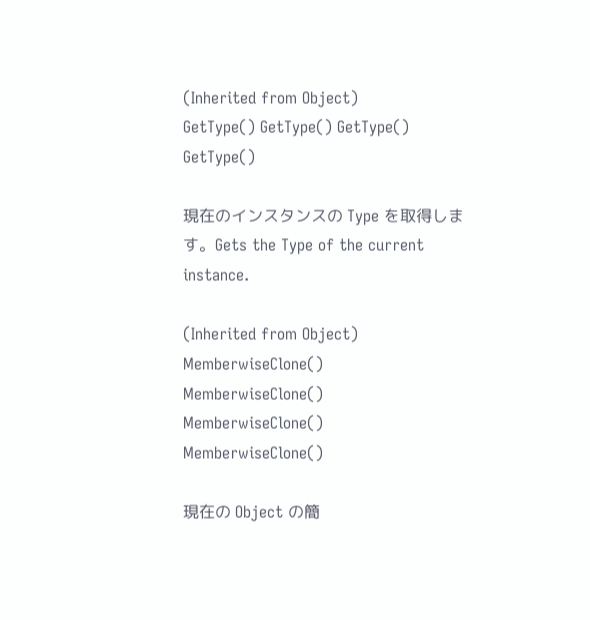(Inherited from Object)
GetType() GetType() GetType() GetType()

現在のインスタンスの Type を取得します。Gets the Type of the current instance.

(Inherited from Object)
MemberwiseClone() MemberwiseClone() MemberwiseClone() MemberwiseClone()

現在の Object の簡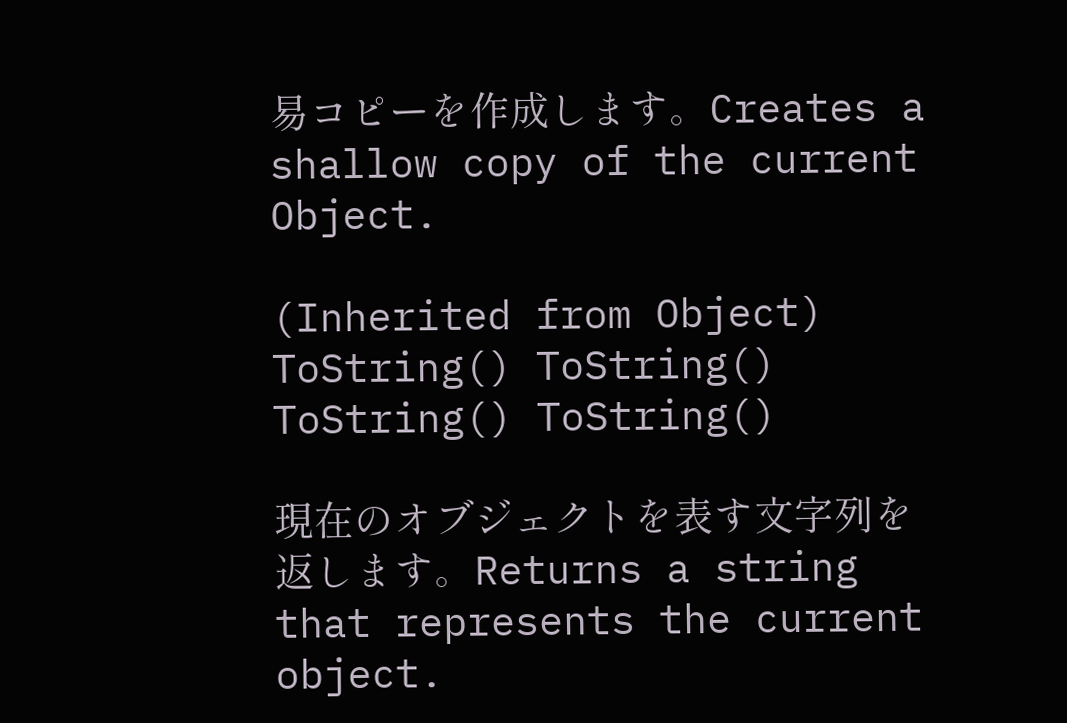易コピーを作成します。Creates a shallow copy of the current Object.

(Inherited from Object)
ToString() ToString() ToString() ToString()

現在のオブジェクトを表す文字列を返します。Returns a string that represents the current object.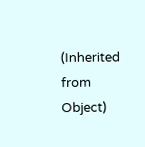(Inherited from Object)